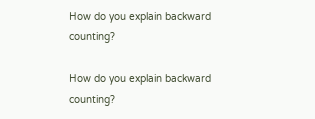How do you explain backward counting?

How do you explain backward counting?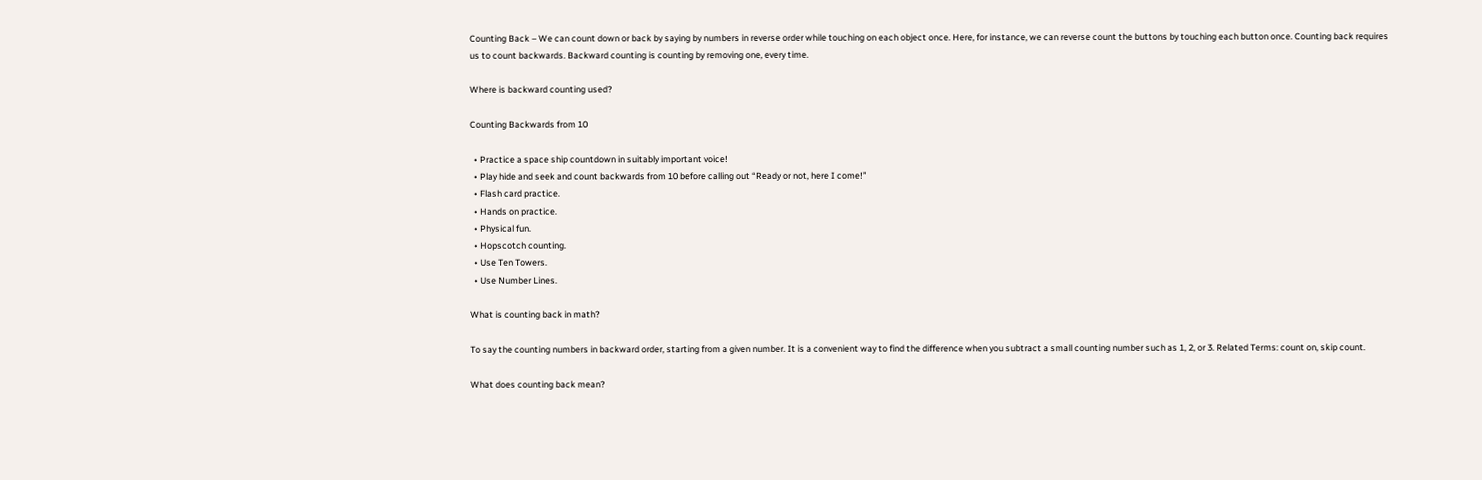Counting Back – We can count down or back by saying by numbers in reverse order while touching on each object once. Here, for instance, we can reverse count the buttons by touching each button once. Counting back requires us to count backwards. Backward counting is counting by removing one, every time.

Where is backward counting used?

Counting Backwards from 10

  • Practice a space ship countdown in suitably important voice!
  • Play hide and seek and count backwards from 10 before calling out “Ready or not, here I come!”
  • Flash card practice.
  • Hands on practice.
  • Physical fun.
  • Hopscotch counting.
  • Use Ten Towers.
  • Use Number Lines.

What is counting back in math?

To say the counting numbers in backward order, starting from a given number. It is a convenient way to find the difference when you subtract a small counting number such as 1, 2, or 3. Related Terms: count on, skip count.

What does counting back mean?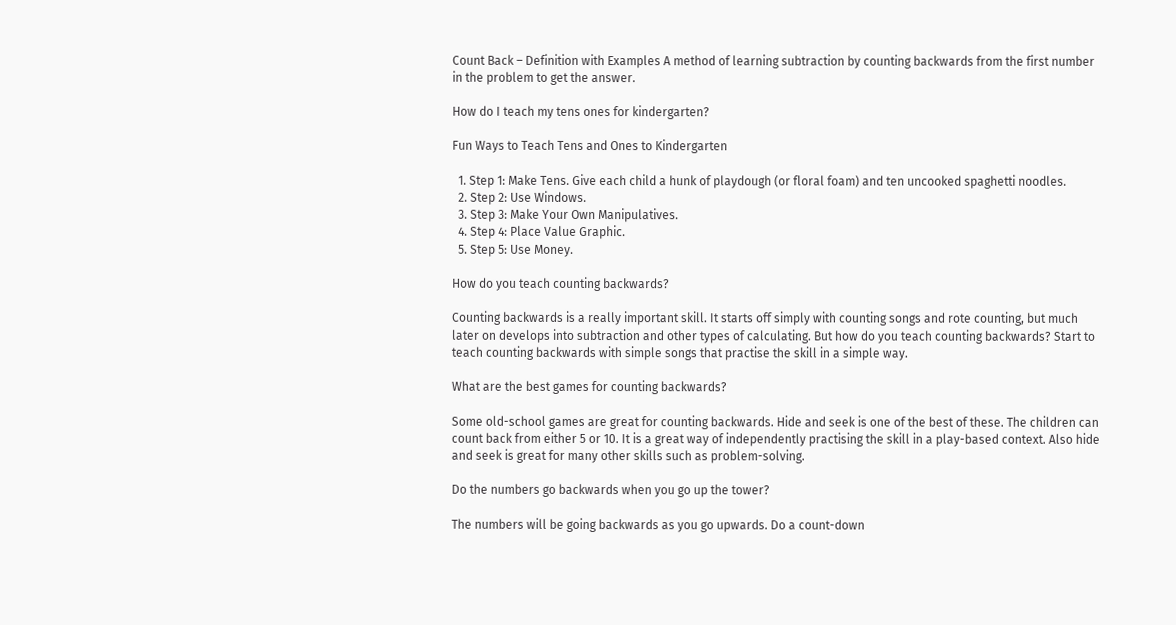Count Back – Definition with Examples A method of learning subtraction by counting backwards from the first number in the problem to get the answer.

How do I teach my tens ones for kindergarten?

Fun Ways to Teach Tens and Ones to Kindergarten

  1. Step 1: Make Tens. Give each child a hunk of playdough (or floral foam) and ten uncooked spaghetti noodles.
  2. Step 2: Use Windows.
  3. Step 3: Make Your Own Manipulatives.
  4. Step 4: Place Value Graphic.
  5. Step 5: Use Money.

How do you teach counting backwards?

Counting backwards is a really important skill. It starts off simply with counting songs and rote counting, but much later on develops into subtraction and other types of calculating. But how do you teach counting backwards? Start to teach counting backwards with simple songs that practise the skill in a simple way.

What are the best games for counting backwards?

Some old-school games are great for counting backwards. Hide and seek is one of the best of these. The children can count back from either 5 or 10. It is a great way of independently practising the skill in a play-based context. Also hide and seek is great for many other skills such as problem-solving.

Do the numbers go backwards when you go up the tower?

The numbers will be going backwards as you go upwards. Do a count-down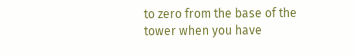to zero from the base of the tower when you have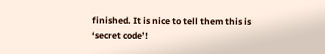finished. It is nice to tell them this is ‘secret code’!